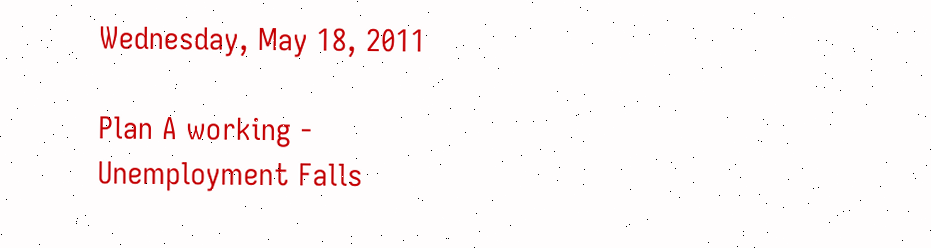Wednesday, May 18, 2011

Plan A working - Unemployment Falls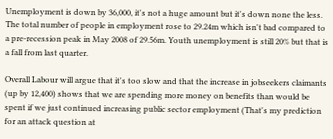Unemployment is down by 36,000, it's not a huge amount but it's down none the less. The total number of people in employment rose to 29.24m which isn't bad compared to a pre-recession peak in May 2008 of 29.56m. Youth unemployment is still 20% but that is a fall from last quarter.

Overall Labour will argue that it's too slow and that the increase in jobseekers claimants (up by 12,400) shows that we are spending more money on benefits than would be spent if we just continued increasing public sector employment (That's my prediction for an attack question at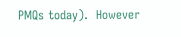PMQs today).  However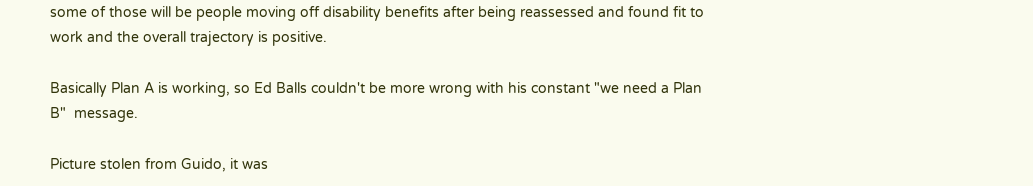some of those will be people moving off disability benefits after being reassessed and found fit to work and the overall trajectory is positive.

Basically Plan A is working, so Ed Balls couldn't be more wrong with his constant "we need a Plan B"  message.

Picture stolen from Guido, it was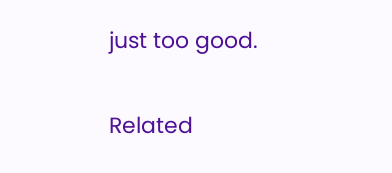just too good.

Related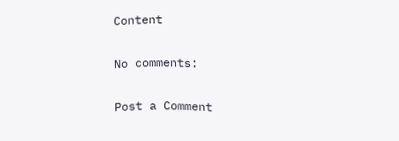Content

No comments:

Post a Comment